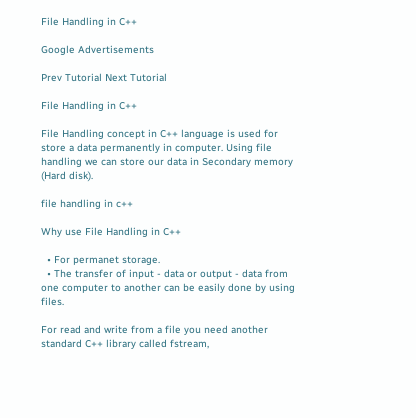File Handling in C++

Google Advertisements

Prev Tutorial Next Tutorial

File Handling in C++

File Handling concept in C++ language is used for store a data permanently in computer. Using file handling we can store our data in Secondary memory (Hard disk).

file handling in c++

Why use File Handling in C++

  • For permanet storage.
  • The transfer of input - data or output - data from one computer to another can be easily done by using files.

For read and write from a file you need another standard C++ library called fstream,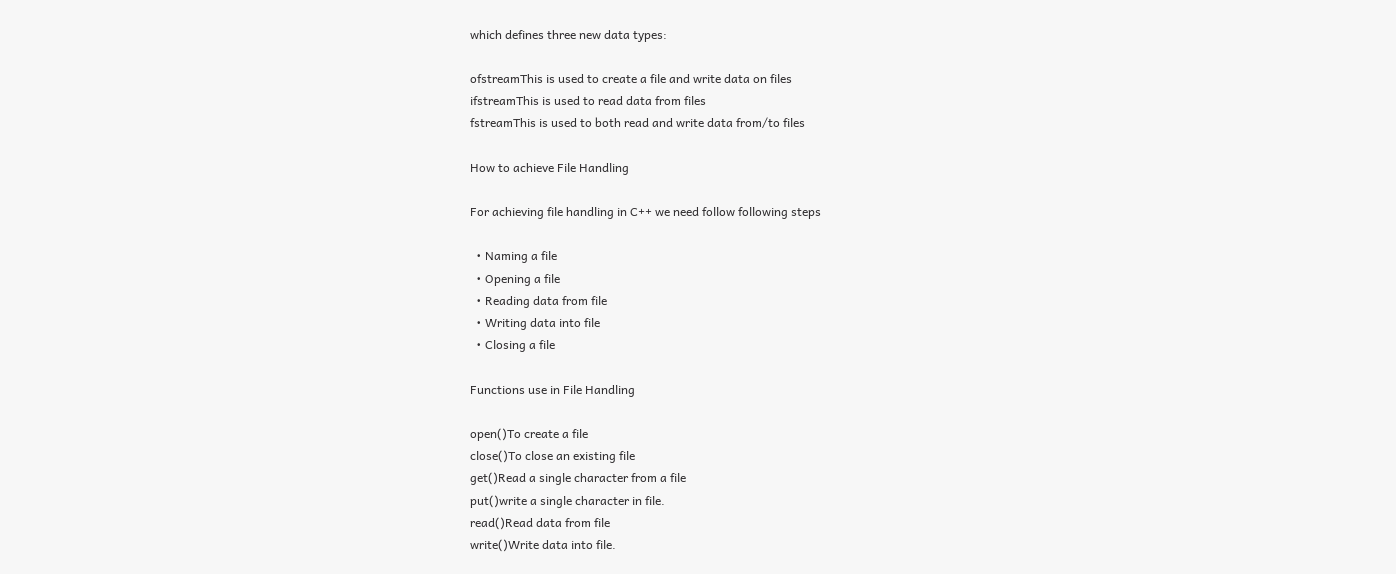which defines three new data types:

ofstreamThis is used to create a file and write data on files
ifstreamThis is used to read data from files
fstreamThis is used to both read and write data from/to files

How to achieve File Handling

For achieving file handling in C++ we need follow following steps

  • Naming a file
  • Opening a file
  • Reading data from file
  • Writing data into file
  • Closing a file

Functions use in File Handling

open()To create a file
close()To close an existing file
get()Read a single character from a file
put()write a single character in file.
read()Read data from file
write()Write data into file.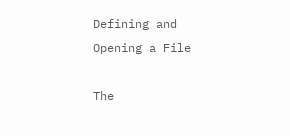Defining and Opening a File

The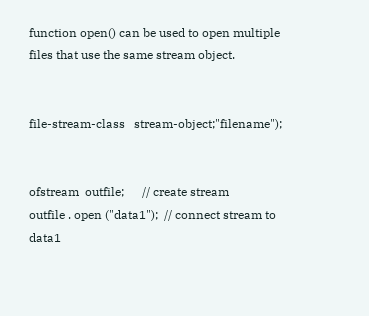function open() can be used to open multiple files that use the same stream object.


file-stream-class   stream-object;"filename");


ofstream  outfile;      // create stream
outfile . open ("data1");  // connect stream to data1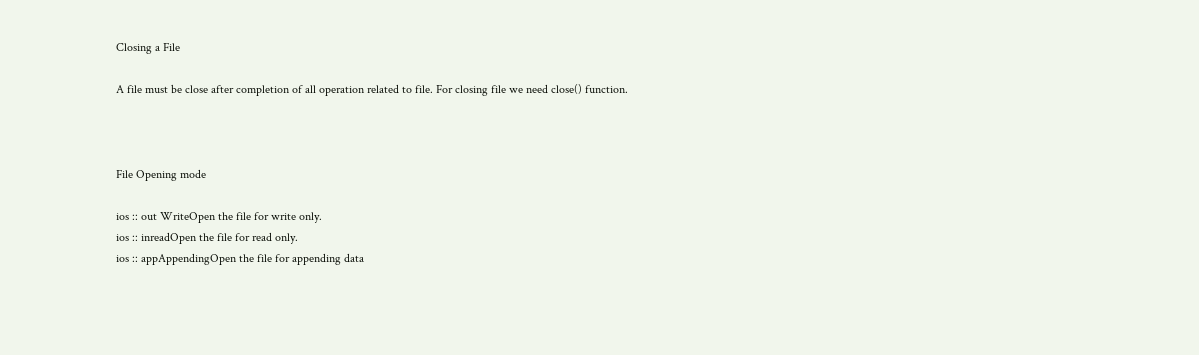Closing a File

A file must be close after completion of all operation related to file. For closing file we need close() function.



File Opening mode

ios :: out WriteOpen the file for write only.
ios :: inreadOpen the file for read only.
ios :: appAppendingOpen the file for appending data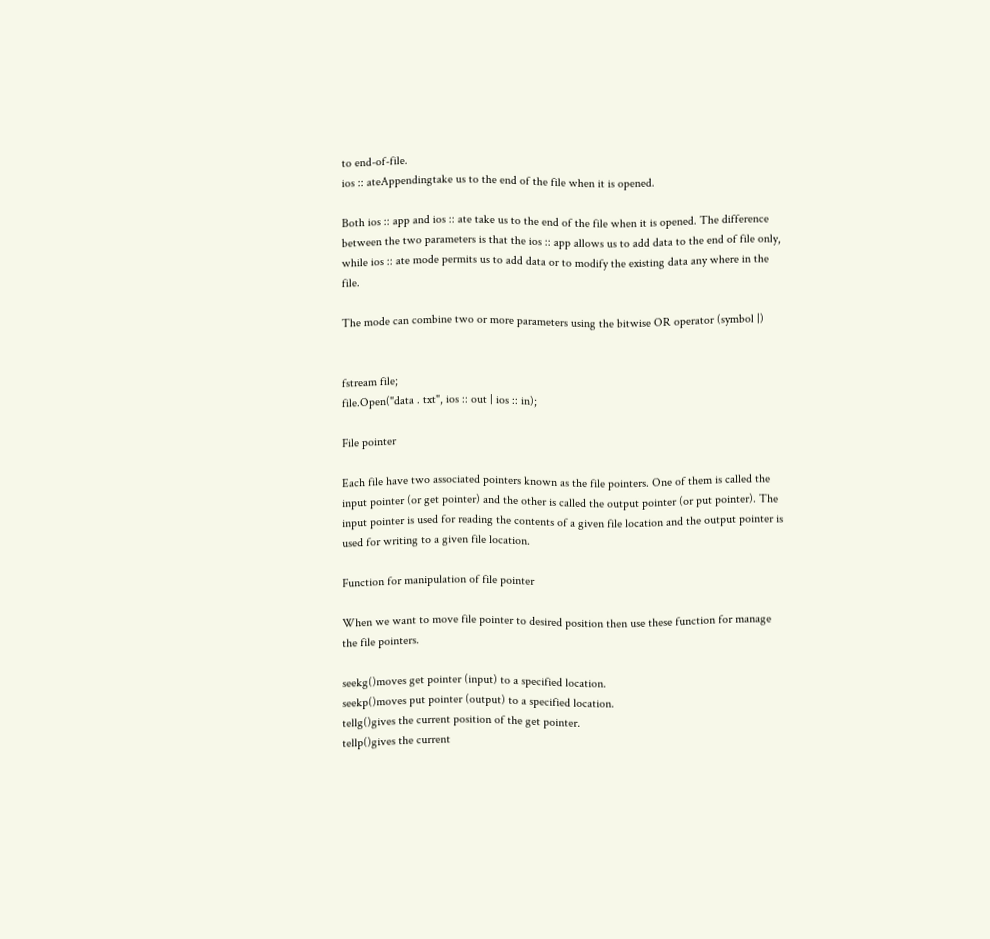to end-of-file.
ios :: ateAppendingtake us to the end of the file when it is opened.

Both ios :: app and ios :: ate take us to the end of the file when it is opened. The difference between the two parameters is that the ios :: app allows us to add data to the end of file only, while ios :: ate mode permits us to add data or to modify the existing data any where in the file.

The mode can combine two or more parameters using the bitwise OR operator (symbol |)


fstream file;
file.Open("data . txt", ios :: out | ios :: in);

File pointer

Each file have two associated pointers known as the file pointers. One of them is called the input pointer (or get pointer) and the other is called the output pointer (or put pointer). The input pointer is used for reading the contents of a given file location and the output pointer is used for writing to a given file location.

Function for manipulation of file pointer

When we want to move file pointer to desired position then use these function for manage the file pointers.

seekg()moves get pointer (input) to a specified location.
seekp()moves put pointer (output) to a specified location.
tellg()gives the current position of the get pointer.
tellp()gives the current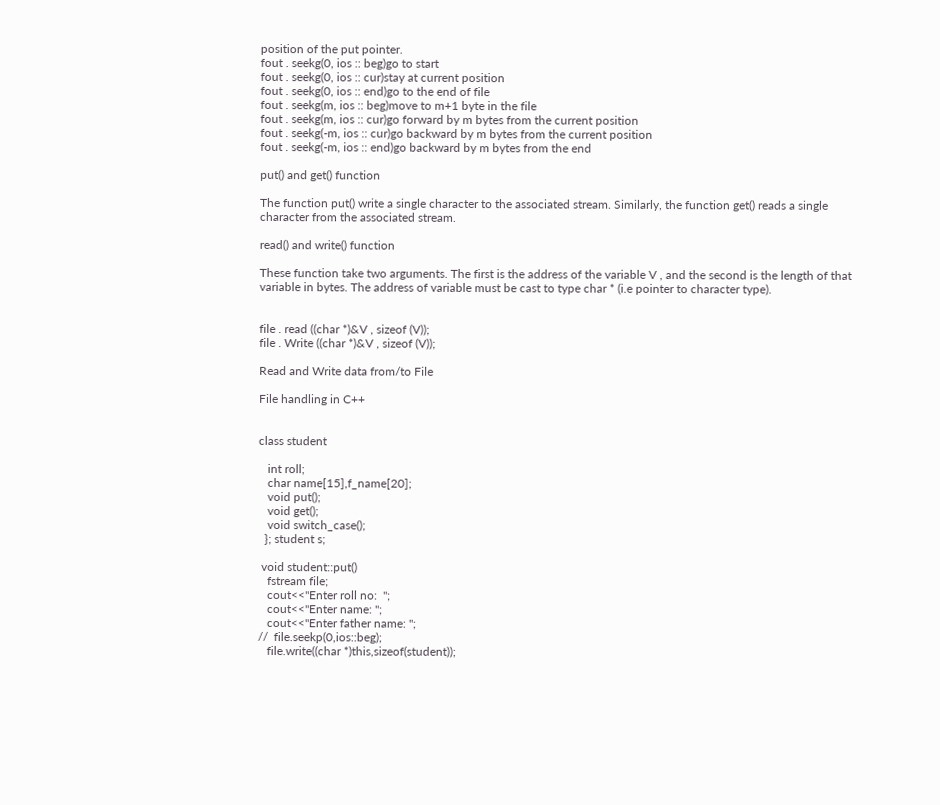position of the put pointer.
fout . seekg(0, ios :: beg)go to start
fout . seekg(0, ios :: cur)stay at current position
fout . seekg(0, ios :: end)go to the end of file
fout . seekg(m, ios :: beg)move to m+1 byte in the file
fout . seekg(m, ios :: cur)go forward by m bytes from the current position
fout . seekg(-m, ios :: cur)go backward by m bytes from the current position
fout . seekg(-m, ios :: end)go backward by m bytes from the end

put() and get() function

The function put() write a single character to the associated stream. Similarly, the function get() reads a single character from the associated stream.

read() and write() function

These function take two arguments. The first is the address of the variable V , and the second is the length of that variable in bytes. The address of variable must be cast to type char * (i.e pointer to character type).


file . read ((char *)&V , sizeof (V));
file . Write ((char *)&V , sizeof (V));

Read and Write data from/to File

File handling in C++


class student

   int roll;
   char name[15],f_name[20];
   void put();
   void get();
   void switch_case();
  }; student s;

 void student::put()
   fstream file;
   cout<<"Enter roll no:  ";
   cout<<"Enter name: ";
   cout<<"Enter father name: ";
//  file.seekp(0,ios::beg);
   file.write((char *)this,sizeof(student));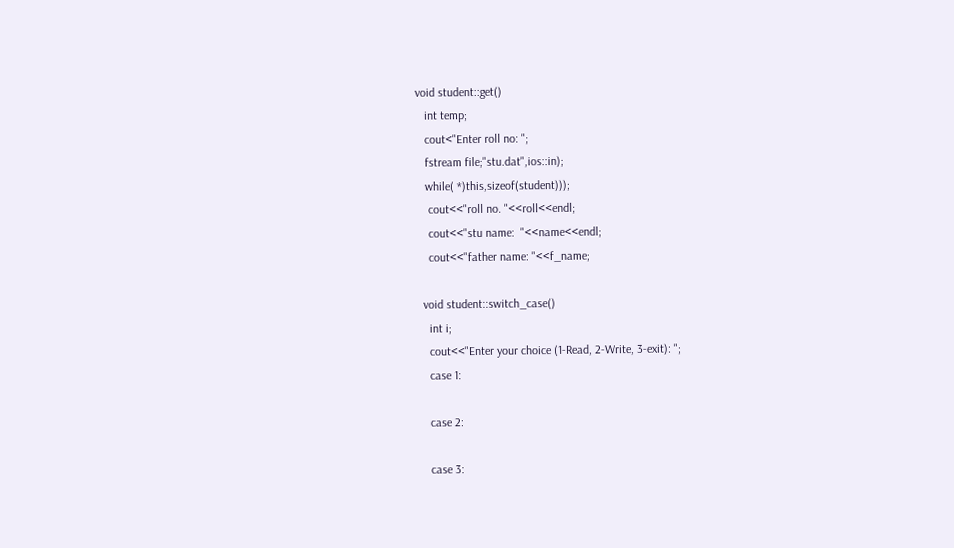void student::get()
   int temp;
   cout<"Enter roll no: ";
   fstream file;"stu.dat",ios::in);
   while( *)this,sizeof(student)));
    cout<<"roll no. "<<roll<<endl;
    cout<<"stu name:  "<<name<<endl;
    cout<<"father name: "<<f_name;

  void student::switch_case()
    int i;
    cout<<"Enter your choice (1-Read, 2-Write, 3-exit): ";
    case 1:

    case 2:

    case 3: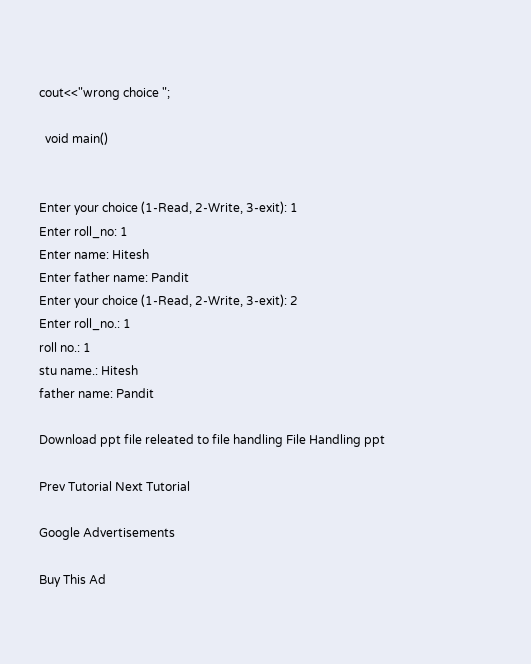cout<<"wrong choice ";

  void main()


Enter your choice (1-Read, 2-Write, 3-exit): 1
Enter roll_no: 1
Enter name: Hitesh
Enter father name: Pandit
Enter your choice (1-Read, 2-Write, 3-exit): 2
Enter roll_no.: 1
roll no.: 1
stu name.: Hitesh
father name: Pandit

Download ppt file releated to file handling File Handling ppt

Prev Tutorial Next Tutorial

Google Advertisements

Buy This Ad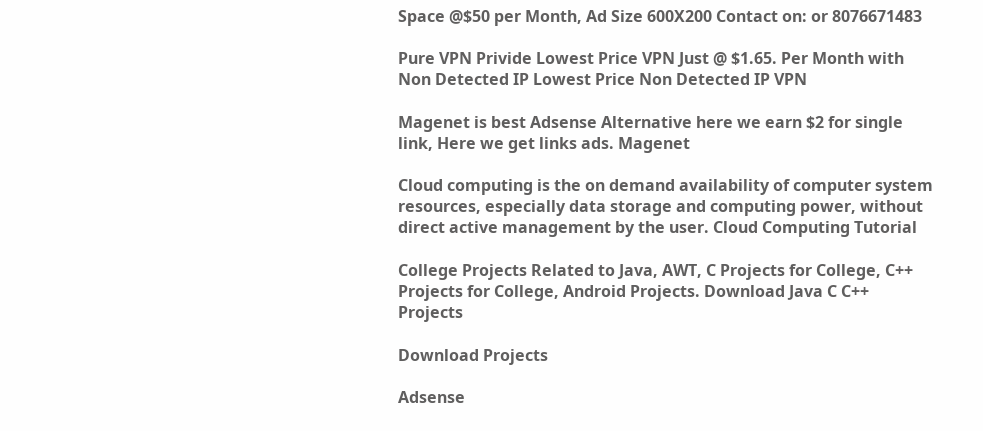Space @$50 per Month, Ad Size 600X200 Contact on: or 8076671483

Pure VPN Privide Lowest Price VPN Just @ $1.65. Per Month with Non Detected IP Lowest Price Non Detected IP VPN

Magenet is best Adsense Alternative here we earn $2 for single link, Here we get links ads. Magenet

Cloud computing is the on demand availability of computer system resources, especially data storage and computing power, without direct active management by the user. Cloud Computing Tutorial

College Projects Related to Java, AWT, C Projects for College, C++ Projects for College, Android Projects. Download Java C C++ Projects

Download Projects

Adsense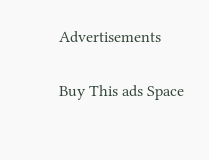Advertisements

Buy This ads Space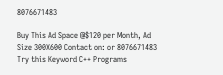8076671483

Buy This Ad Space @$120 per Month, Ad Size 300X600 Contact on: or 8076671483 Try this Keyword C++ Programs